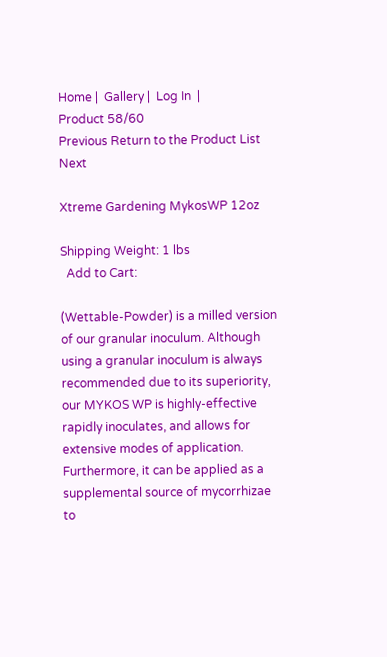Home |  Gallery |  Log In  |
Product 58/60
Previous Return to the Product List Next

Xtreme Gardening MykosWP 12oz

Shipping Weight: 1 lbs
  Add to Cart:

(Wettable-Powder) is a milled version of our granular inoculum. Although using a granular inoculum is always recommended due to its superiority, our MYKOS WP is highly-effective rapidly inoculates, and allows for extensive modes of application. Furthermore, it can be applied as a supplemental source of mycorrhizae to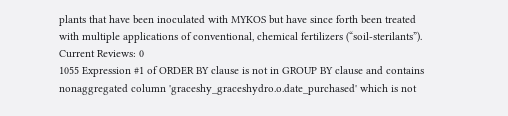plants that have been inoculated with MYKOS but have since forth been treated with multiple applications of conventional, chemical fertilizers (“soil-sterilants”).
Current Reviews: 0
1055 Expression #1 of ORDER BY clause is not in GROUP BY clause and contains nonaggregated column 'graceshy_graceshydro.o.date_purchased' which is not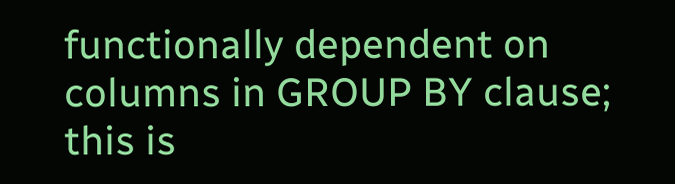functionally dependent on columns in GROUP BY clause; this is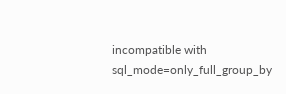incompatible with sql_mode=only_full_group_by